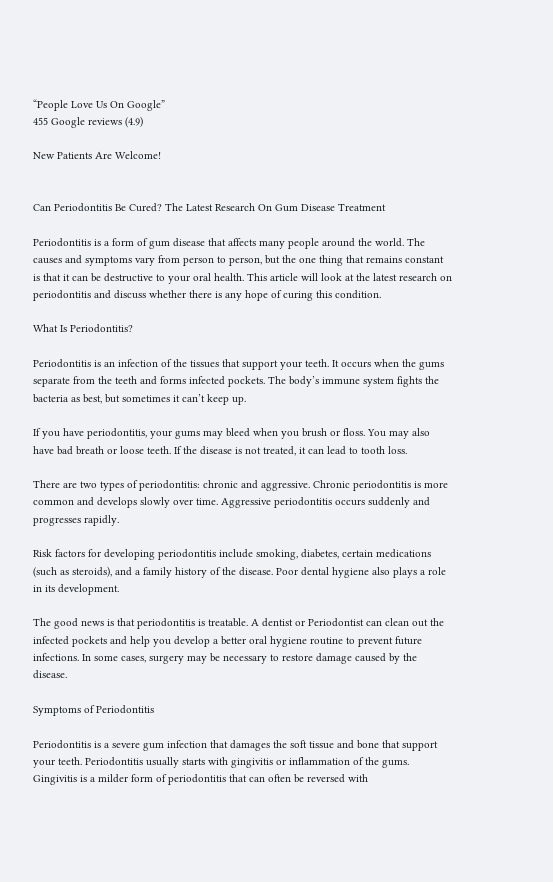“People Love Us On Google”
455 Google reviews (4.9)

New Patients Are Welcome!


Can Periodontitis Be Cured? The Latest Research On Gum Disease Treatment

Periodontitis is a form of gum disease that affects many people around the world. The causes and symptoms vary from person to person, but the one thing that remains constant is that it can be destructive to your oral health. This article will look at the latest research on periodontitis and discuss whether there is any hope of curing this condition.

What Is Periodontitis?

Periodontitis is an infection of the tissues that support your teeth. It occurs when the gums separate from the teeth and forms infected pockets. The body’s immune system fights the bacteria as best, but sometimes it can’t keep up.

If you have periodontitis, your gums may bleed when you brush or floss. You may also have bad breath or loose teeth. If the disease is not treated, it can lead to tooth loss.

There are two types of periodontitis: chronic and aggressive. Chronic periodontitis is more common and develops slowly over time. Aggressive periodontitis occurs suddenly and progresses rapidly.

Risk factors for developing periodontitis include smoking, diabetes, certain medications (such as steroids), and a family history of the disease. Poor dental hygiene also plays a role in its development.

The good news is that periodontitis is treatable. A dentist or Periodontist can clean out the infected pockets and help you develop a better oral hygiene routine to prevent future infections. In some cases, surgery may be necessary to restore damage caused by the disease.

Symptoms of Periodontitis

Periodontitis is a severe gum infection that damages the soft tissue and bone that support your teeth. Periodontitis usually starts with gingivitis or inflammation of the gums. Gingivitis is a milder form of periodontitis that can often be reversed with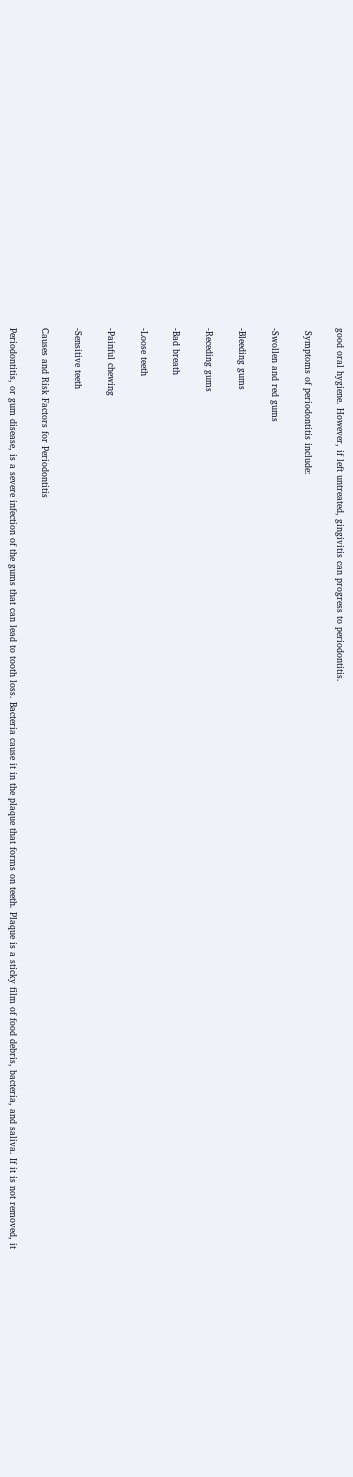good oral hygiene. However, if left untreated, gingivitis can progress to periodontitis.

 Symptoms of periodontitis include:

-Swollen and red gums

-Bleeding gums

-Receding gums

-Bad breath

-Loose teeth

-Painful chewing

-Sensitive teeth

Causes and Risk Factors for Periodontitis

Periodontitis, or gum disease, is a severe infection of the gums that can lead to tooth loss. Bacteria cause it in the plaque that forms on teeth. Plaque is a sticky film of food debris, bacteria, and saliva. If it is not removed, it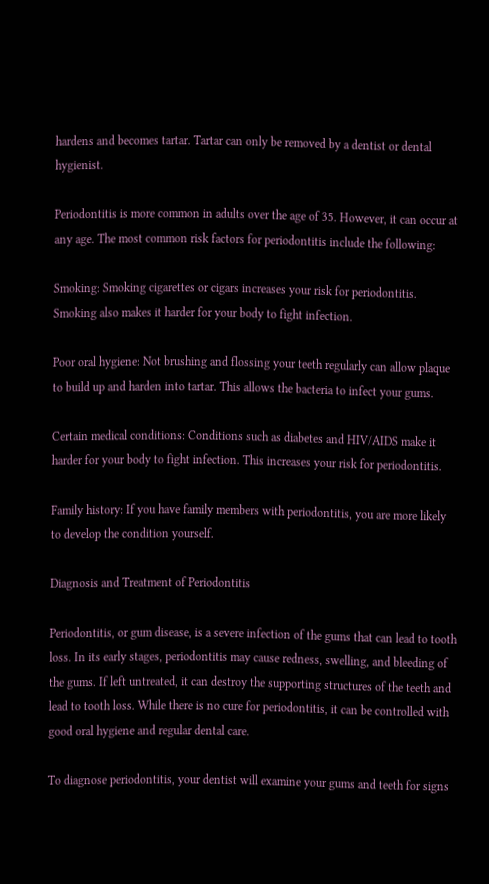hardens and becomes tartar. Tartar can only be removed by a dentist or dental hygienist.

Periodontitis is more common in adults over the age of 35. However, it can occur at any age. The most common risk factors for periodontitis include the following:

Smoking: Smoking cigarettes or cigars increases your risk for periodontitis. Smoking also makes it harder for your body to fight infection.

Poor oral hygiene: Not brushing and flossing your teeth regularly can allow plaque to build up and harden into tartar. This allows the bacteria to infect your gums.

Certain medical conditions: Conditions such as diabetes and HIV/AIDS make it harder for your body to fight infection. This increases your risk for periodontitis.

Family history: If you have family members with periodontitis, you are more likely to develop the condition yourself.

Diagnosis and Treatment of Periodontitis

Periodontitis, or gum disease, is a severe infection of the gums that can lead to tooth loss. In its early stages, periodontitis may cause redness, swelling, and bleeding of the gums. If left untreated, it can destroy the supporting structures of the teeth and lead to tooth loss. While there is no cure for periodontitis, it can be controlled with good oral hygiene and regular dental care.

To diagnose periodontitis, your dentist will examine your gums and teeth for signs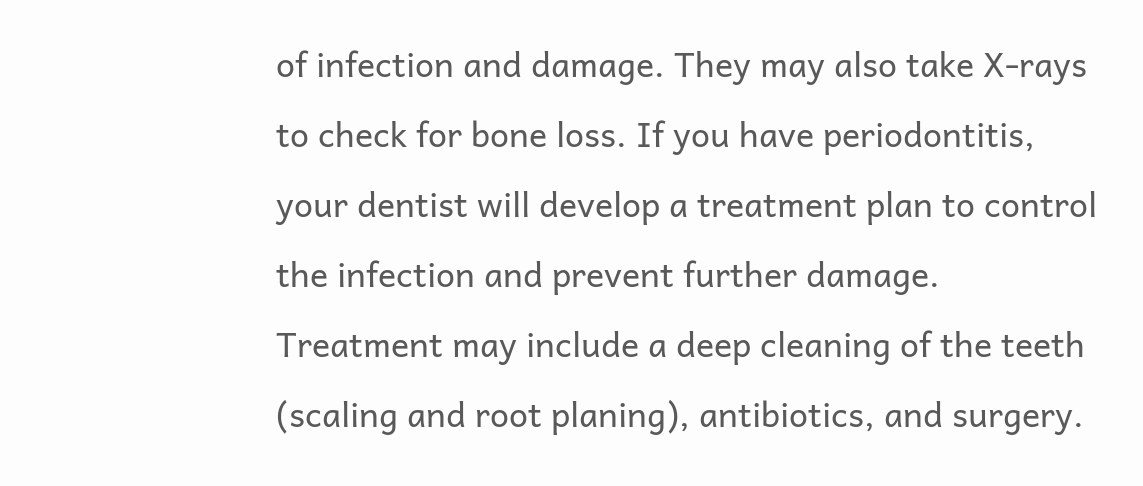of infection and damage. They may also take X-rays to check for bone loss. If you have periodontitis, your dentist will develop a treatment plan to control the infection and prevent further damage. Treatment may include a deep cleaning of the teeth (scaling and root planing), antibiotics, and surgery.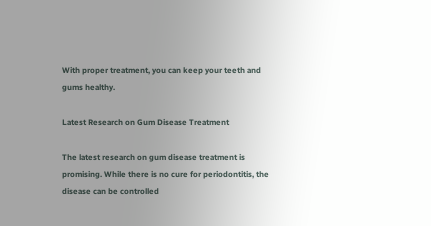With proper treatment, you can keep your teeth and gums healthy.

Latest Research on Gum Disease Treatment

The latest research on gum disease treatment is promising. While there is no cure for periodontitis, the disease can be controlled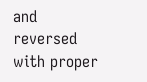and reversed with proper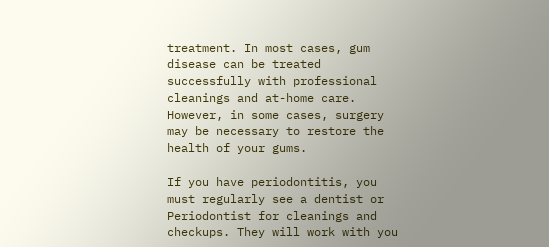treatment. In most cases, gum disease can be treated successfully with professional cleanings and at-home care. However, in some cases, surgery may be necessary to restore the health of your gums.

If you have periodontitis, you must regularly see a dentist or Periodontist for cleanings and checkups. They will work with you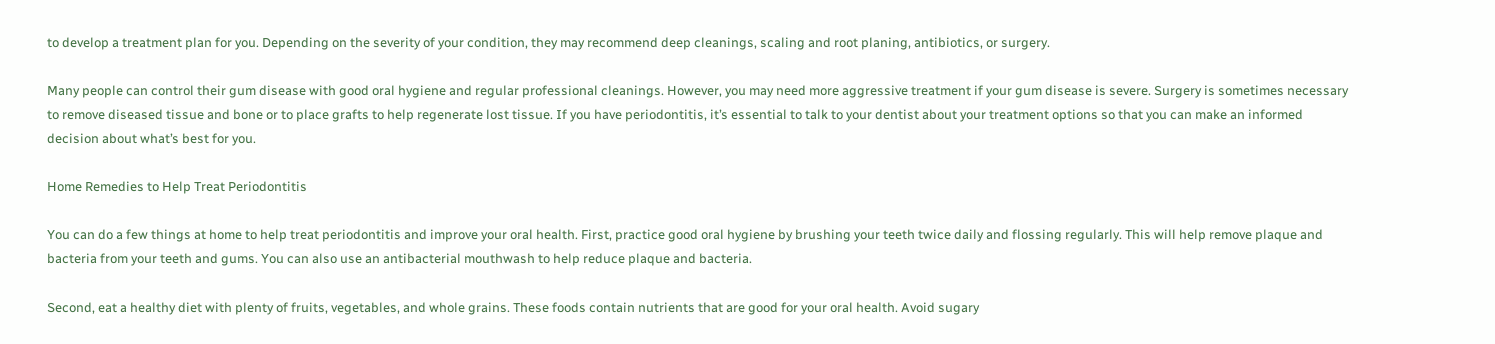to develop a treatment plan for you. Depending on the severity of your condition, they may recommend deep cleanings, scaling and root planing, antibiotics, or surgery.

Many people can control their gum disease with good oral hygiene and regular professional cleanings. However, you may need more aggressive treatment if your gum disease is severe. Surgery is sometimes necessary to remove diseased tissue and bone or to place grafts to help regenerate lost tissue. If you have periodontitis, it’s essential to talk to your dentist about your treatment options so that you can make an informed decision about what’s best for you.

Home Remedies to Help Treat Periodontitis

You can do a few things at home to help treat periodontitis and improve your oral health. First, practice good oral hygiene by brushing your teeth twice daily and flossing regularly. This will help remove plaque and bacteria from your teeth and gums. You can also use an antibacterial mouthwash to help reduce plaque and bacteria.

Second, eat a healthy diet with plenty of fruits, vegetables, and whole grains. These foods contain nutrients that are good for your oral health. Avoid sugary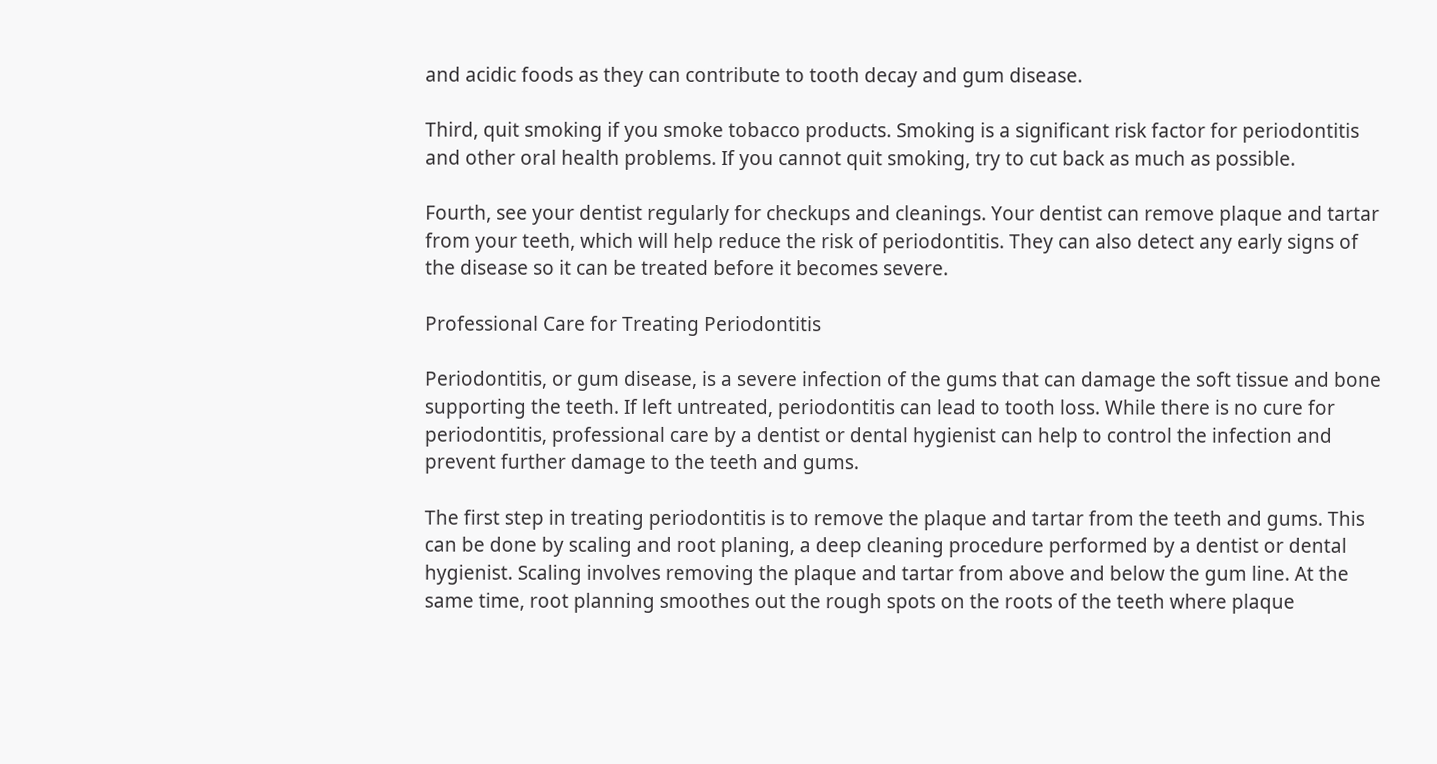and acidic foods as they can contribute to tooth decay and gum disease.

Third, quit smoking if you smoke tobacco products. Smoking is a significant risk factor for periodontitis and other oral health problems. If you cannot quit smoking, try to cut back as much as possible.

Fourth, see your dentist regularly for checkups and cleanings. Your dentist can remove plaque and tartar from your teeth, which will help reduce the risk of periodontitis. They can also detect any early signs of the disease so it can be treated before it becomes severe.

Professional Care for Treating Periodontitis

Periodontitis, or gum disease, is a severe infection of the gums that can damage the soft tissue and bone supporting the teeth. If left untreated, periodontitis can lead to tooth loss. While there is no cure for periodontitis, professional care by a dentist or dental hygienist can help to control the infection and prevent further damage to the teeth and gums.

The first step in treating periodontitis is to remove the plaque and tartar from the teeth and gums. This can be done by scaling and root planing, a deep cleaning procedure performed by a dentist or dental hygienist. Scaling involves removing the plaque and tartar from above and below the gum line. At the same time, root planning smoothes out the rough spots on the roots of the teeth where plaque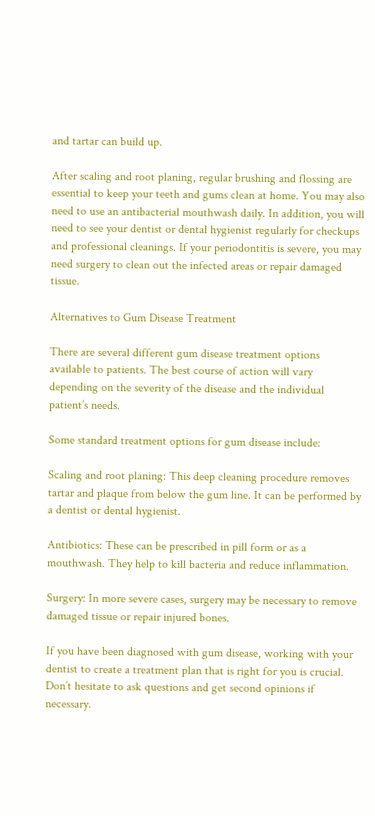and tartar can build up.

After scaling and root planing, regular brushing and flossing are essential to keep your teeth and gums clean at home. You may also need to use an antibacterial mouthwash daily. In addition, you will need to see your dentist or dental hygienist regularly for checkups and professional cleanings. If your periodontitis is severe, you may need surgery to clean out the infected areas or repair damaged tissue.

Alternatives to Gum Disease Treatment

There are several different gum disease treatment options available to patients. The best course of action will vary depending on the severity of the disease and the individual patient’s needs.

Some standard treatment options for gum disease include:

Scaling and root planing: This deep cleaning procedure removes tartar and plaque from below the gum line. It can be performed by a dentist or dental hygienist.

Antibiotics: These can be prescribed in pill form or as a mouthwash. They help to kill bacteria and reduce inflammation.

Surgery: In more severe cases, surgery may be necessary to remove damaged tissue or repair injured bones.

If you have been diagnosed with gum disease, working with your dentist to create a treatment plan that is right for you is crucial. Don’t hesitate to ask questions and get second opinions if necessary.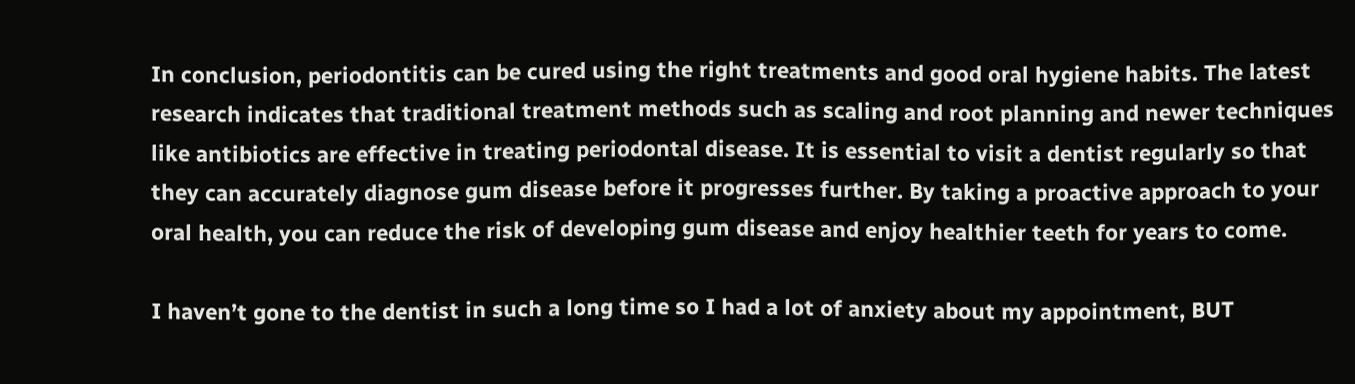In conclusion, periodontitis can be cured using the right treatments and good oral hygiene habits. The latest research indicates that traditional treatment methods such as scaling and root planning and newer techniques like antibiotics are effective in treating periodontal disease. It is essential to visit a dentist regularly so that they can accurately diagnose gum disease before it progresses further. By taking a proactive approach to your oral health, you can reduce the risk of developing gum disease and enjoy healthier teeth for years to come.

I haven’t gone to the dentist in such a long time so I had a lot of anxiety about my appointment, BUT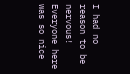I had no reason to be nervous! Everyone here was so nice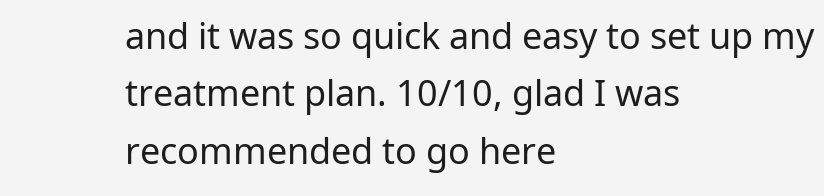and it was so quick and easy to set up my treatment plan. 10/10, glad I was recommended to go here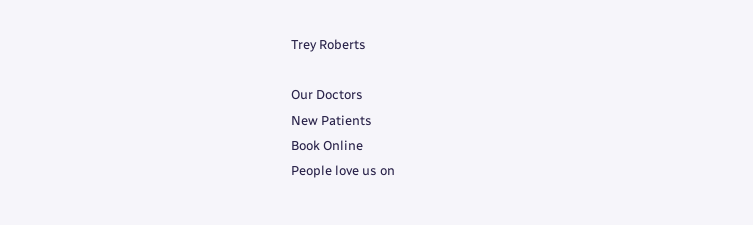Trey Roberts

Our Doctors
New Patients
Book Online
People love us on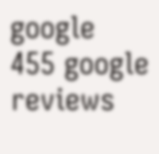google
455 google reviews